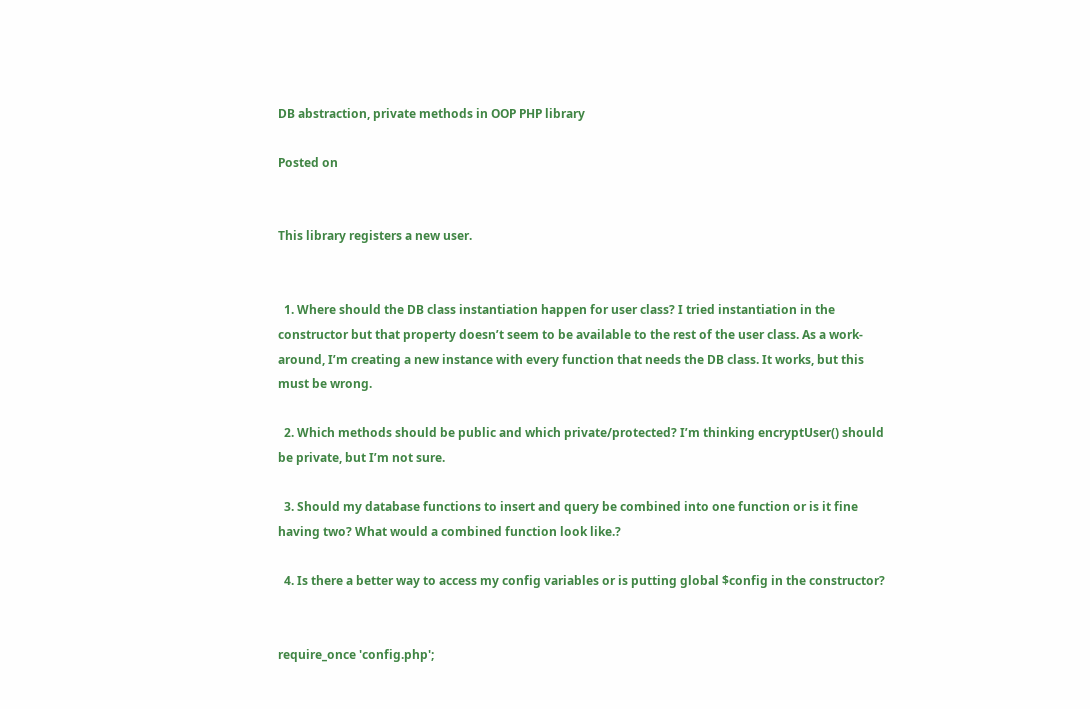DB abstraction, private methods in OOP PHP library

Posted on


This library registers a new user.


  1. Where should the DB class instantiation happen for user class? I tried instantiation in the constructor but that property doesn’t seem to be available to the rest of the user class. As a work-around, I’m creating a new instance with every function that needs the DB class. It works, but this must be wrong.

  2. Which methods should be public and which private/protected? I’m thinking encryptUser() should be private, but I’m not sure.

  3. Should my database functions to insert and query be combined into one function or is it fine having two? What would a combined function look like.?

  4. Is there a better way to access my config variables or is putting global $config in the constructor?


require_once 'config.php';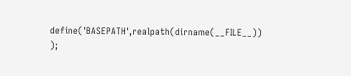define('BASEPATH',realpath(dirname(__FILE__))  );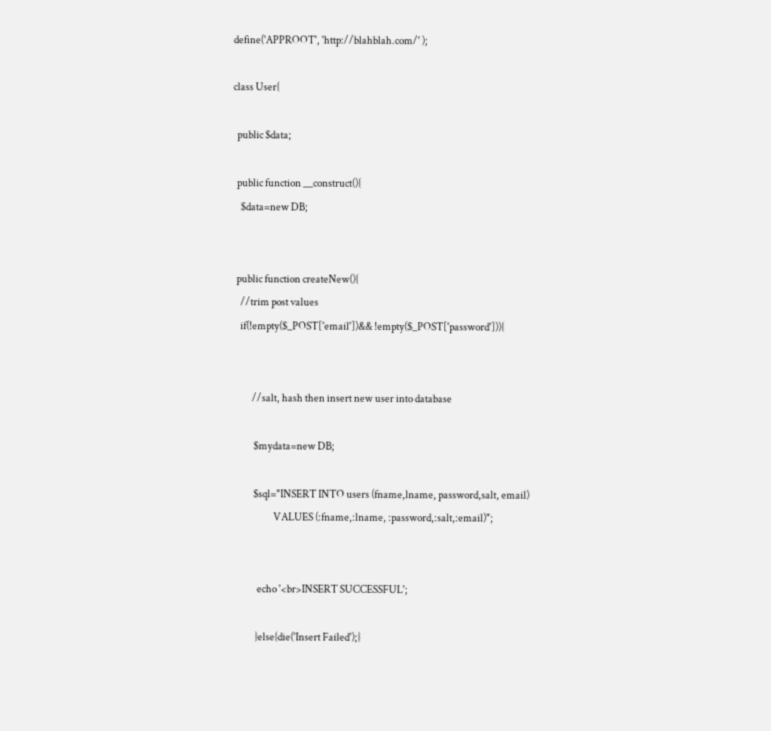define('APPROOT', 'http://blahblah.com/' );

class User{

  public $data;

  public function __construct(){
    $data=new DB;


  public function createNew(){
    //trim post values
    if(!empty($_POST['email'])&& !empty($_POST['password'])){


          //salt, hash then insert new user into database

           $mydata=new DB;

           $sql="INSERT INTO users (fname,lname, password,salt, email)
                     VALUES (:fname,:lname, :password,:salt,:email)";


             echo '<br>INSERT SUCCESSFUL';

            }else{die('Insert Failed');}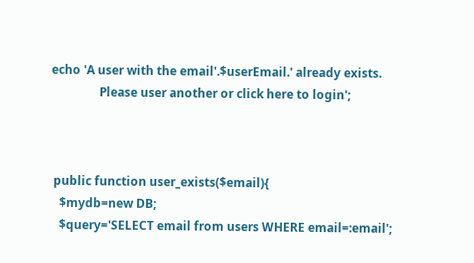echo 'A user with the email'.$userEmail.' already exists.
                Please user another or click here to login';



 public function user_exists($email){
   $mydb=new DB;
   $query='SELECT email from users WHERE email=:email';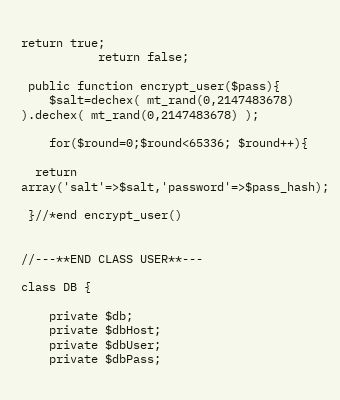return true;
           return false;

 public function encrypt_user($pass){
    $salt=dechex( mt_rand(0,2147483678) ).dechex( mt_rand(0,2147483678) );

    for($round=0;$round<65336; $round++){

  return array('salt'=>$salt,'password'=>$pass_hash);

 }//*end encrypt_user()


//---**END CLASS USER**---

class DB {

    private $db;
    private $dbHost;
    private $dbUser;
    private $dbPass;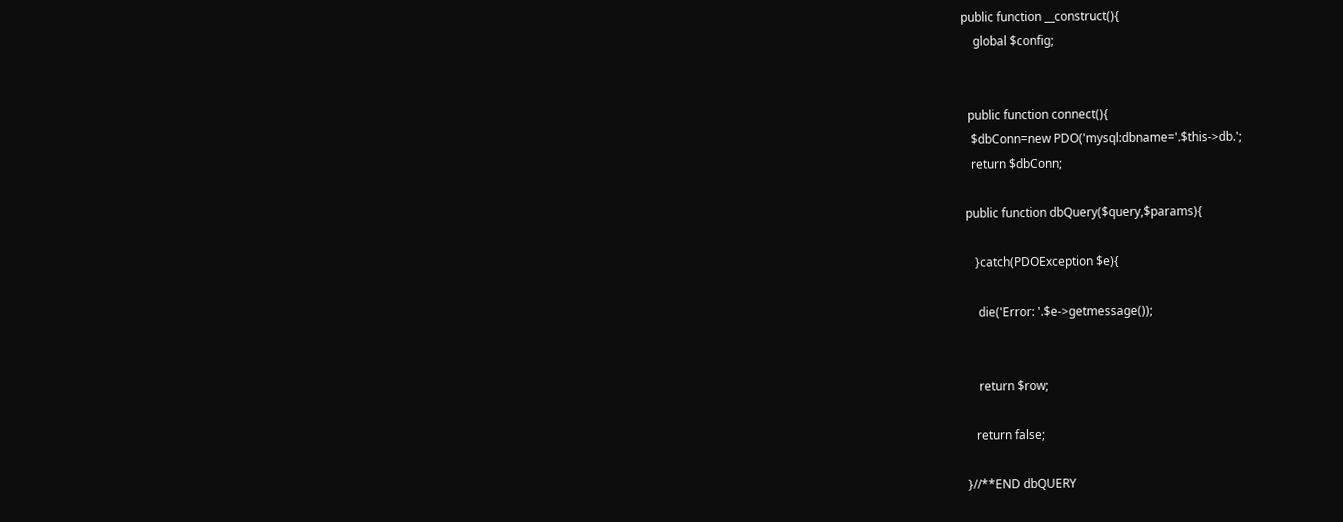public function __construct(){
    global $config;


  public function connect(){
   $dbConn=new PDO('mysql:dbname='.$this->db.';
   return $dbConn;

 public function dbQuery($query,$params){

    }catch(PDOException $e){

     die('Error: '.$e->getmessage());


     return $row;

    return false;

 }//**END dbQUERY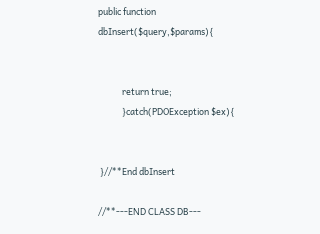public function dbInsert($query,$params){


            return true;
            }catch(PDOException $ex){


 }//**End dbInsert

//**---END CLASS DB---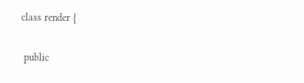class render {

 public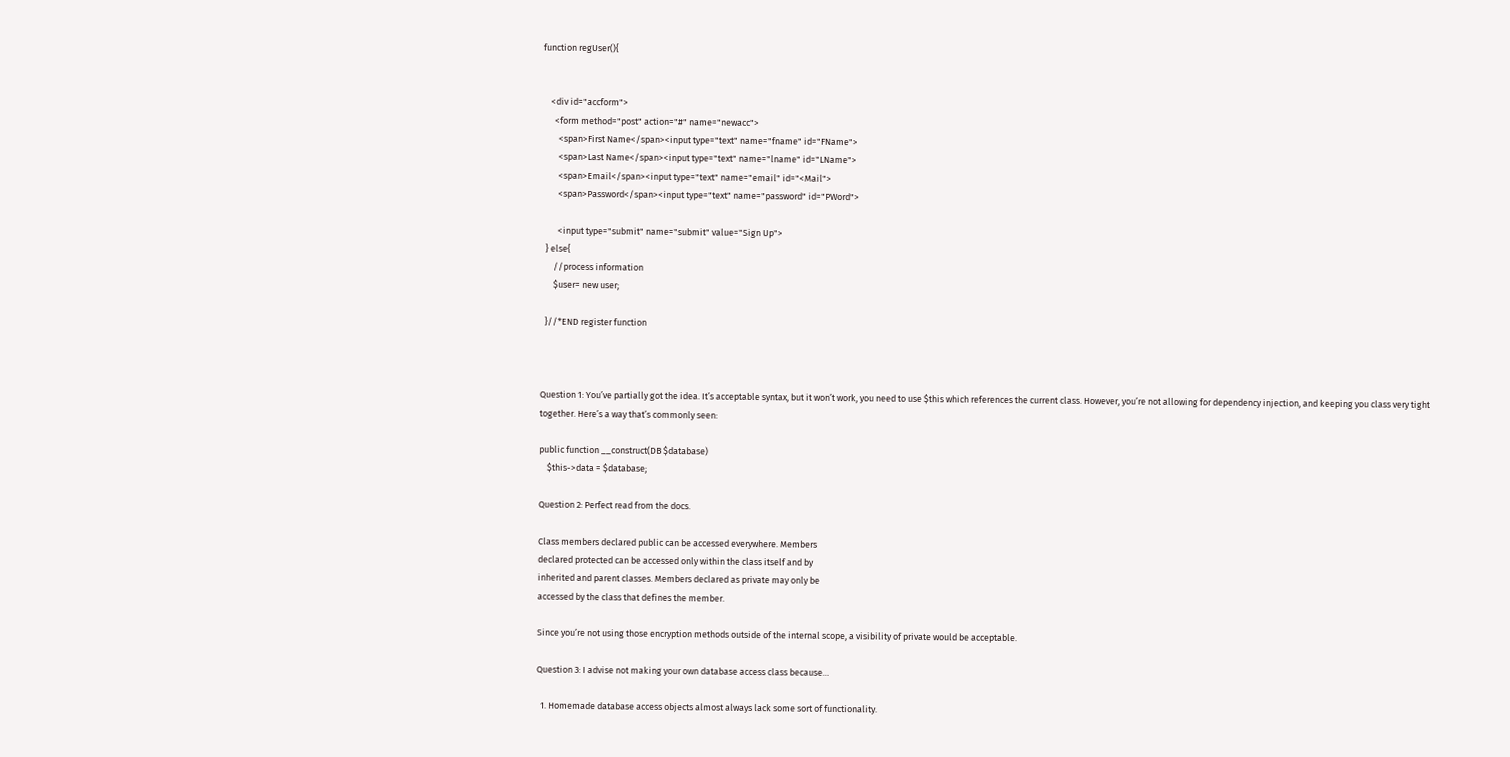function regUser(){


    <div id="accform">
      <form method="post" action="#" name="newacc">
        <span>First Name</span><input type="text" name="fname" id="FName">
        <span>Last Name</span><input type="text" name="lname" id="LName">
        <span>Email</span><input type="text" name="email" id="<Mail">
        <span>Password</span><input type="text" name="password" id="PWord">

        <input type="submit" name="submit" value="Sign Up">
  } else{
      //process information
      $user= new user;

  }//*END register function



Question 1: You’ve partially got the idea. It’s acceptable syntax, but it won’t work, you need to use $this which references the current class. However, you’re not allowing for dependency injection, and keeping you class very tight together. Here’s a way that’s commonly seen:

public function __construct(DB $database)
    $this->data = $database;

Question 2: Perfect read from the docs.

Class members declared public can be accessed everywhere. Members
declared protected can be accessed only within the class itself and by
inherited and parent classes. Members declared as private may only be
accessed by the class that defines the member.

Since you’re not using those encryption methods outside of the internal scope, a visibility of private would be acceptable.

Question 3: I advise not making your own database access class because…

  1. Homemade database access objects almost always lack some sort of functionality.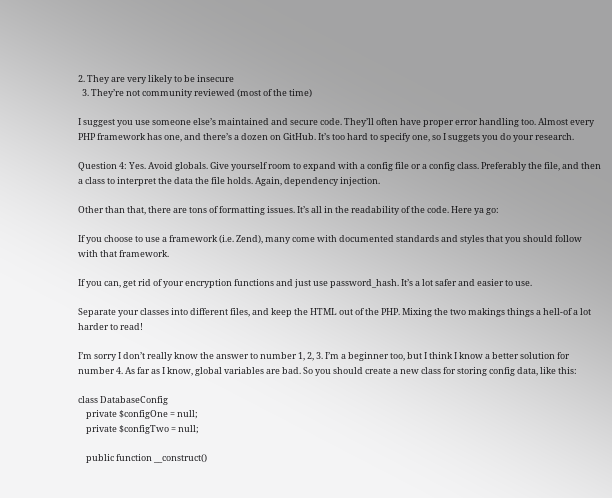2. They are very likely to be insecure
  3. They’re not community reviewed (most of the time)

I suggest you use someone else’s maintained and secure code. They’ll often have proper error handling too. Almost every PHP framework has one, and there’s a dozen on GitHub. It’s too hard to specify one, so I suggets you do your research.

Question 4: Yes. Avoid globals. Give yourself room to expand with a config file or a config class. Preferably the file, and then a class to interpret the data the file holds. Again, dependency injection.

Other than that, there are tons of formatting issues. It’s all in the readability of the code. Here ya go:

If you choose to use a framework (i.e. Zend), many come with documented standards and styles that you should follow with that framework.

If you can, get rid of your encryption functions and just use password_hash. It’s a lot safer and easier to use.

Separate your classes into different files, and keep the HTML out of the PHP. Mixing the two makings things a hell-of a lot harder to read!

I’m sorry I don’t really know the answer to number 1, 2, 3. I’m a beginner too, but I think I know a better solution for number 4. As far as I know, global variables are bad. So you should create a new class for storing config data, like this:

class DatabaseConfig
    private $configOne = null;
    private $configTwo = null;

    public function __construct()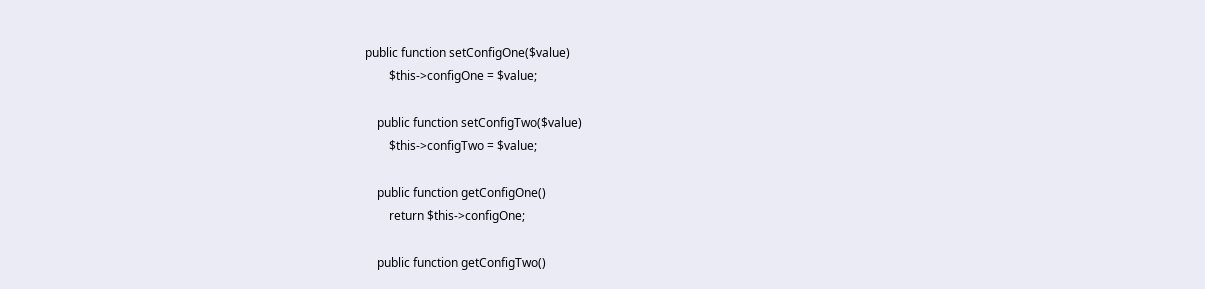public function setConfigOne($value)
        $this->configOne = $value;

    public function setConfigTwo($value)
        $this->configTwo = $value;

    public function getConfigOne()
        return $this->configOne;

    public function getConfigTwo()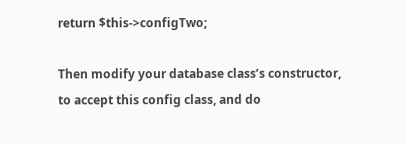return $this->configTwo;

Then modify your database class’s constructor, to accept this config class, and do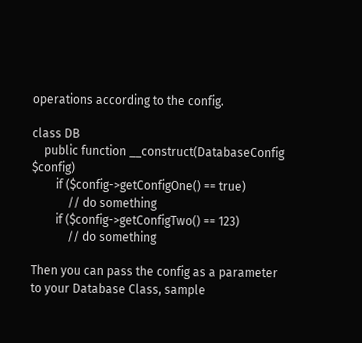operations according to the config.

class DB
    public function __construct(DatabaseConfig $config)
        if ($config->getConfigOne() == true)
            // do something
        if ($config->getConfigTwo() == 123)
            // do something

Then you can pass the config as a parameter to your Database Class, sample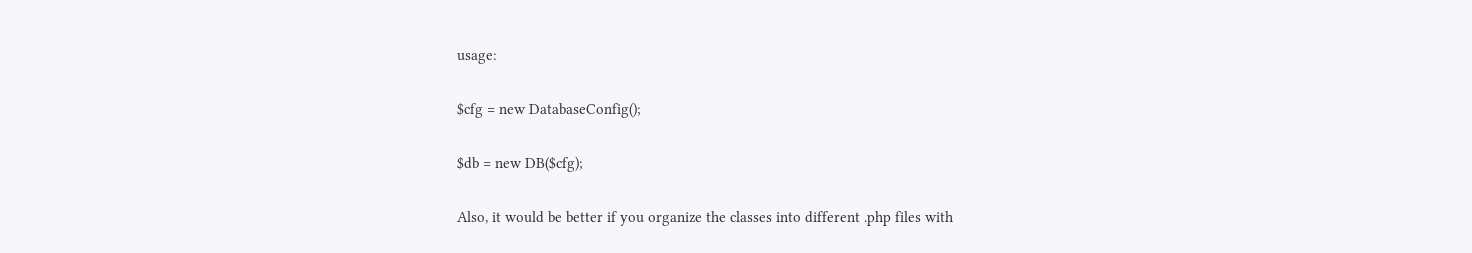usage:

$cfg = new DatabaseConfig();

$db = new DB($cfg);

Also, it would be better if you organize the classes into different .php files with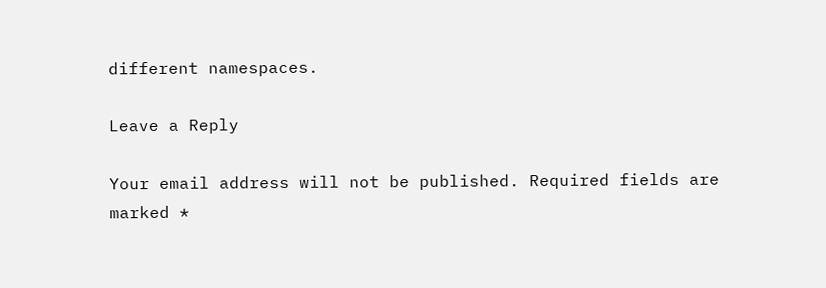different namespaces.

Leave a Reply

Your email address will not be published. Required fields are marked *